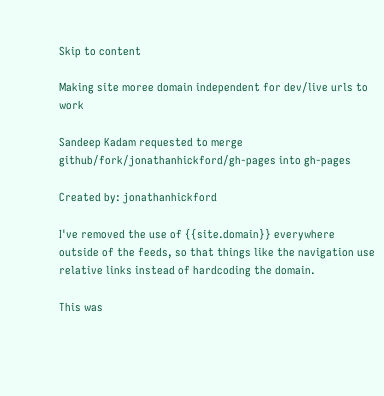Skip to content

Making site moree domain independent for dev/live urls to work

Sandeep Kadam requested to merge github/fork/jonathanhickford/gh-pages into gh-pages

Created by: jonathanhickford

I've removed the use of {{site.domain}} everywhere outside of the feeds, so that things like the navigation use relative links instead of hardcoding the domain.

This was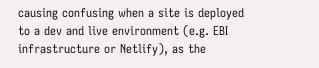causing confusing when a site is deployed to a dev and live environment (e.g. EBI infrastructure or Netlify), as the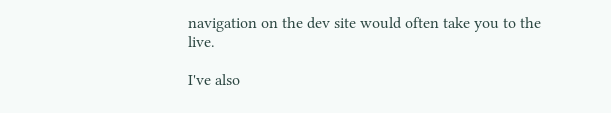navigation on the dev site would often take you to the live.

I've also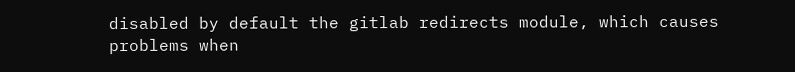disabled by default the gitlab redirects module, which causes problems when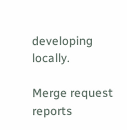developing locally.

Merge request reports